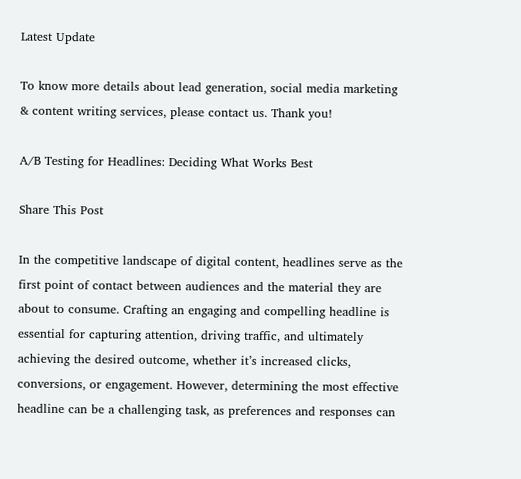Latest Update

To know more details about lead generation, social media marketing & content writing services, please contact us. Thank you!

A/B Testing for Headlines: Deciding What Works Best

Share This Post

In the competitive landscape of digital content, headlines serve as the first point of contact between audiences and the material they are about to consume. Crafting an engaging and compelling headline is essential for capturing attention, driving traffic, and ultimately achieving the desired outcome, whether it’s increased clicks, conversions, or engagement. However, determining the most effective headline can be a challenging task, as preferences and responses can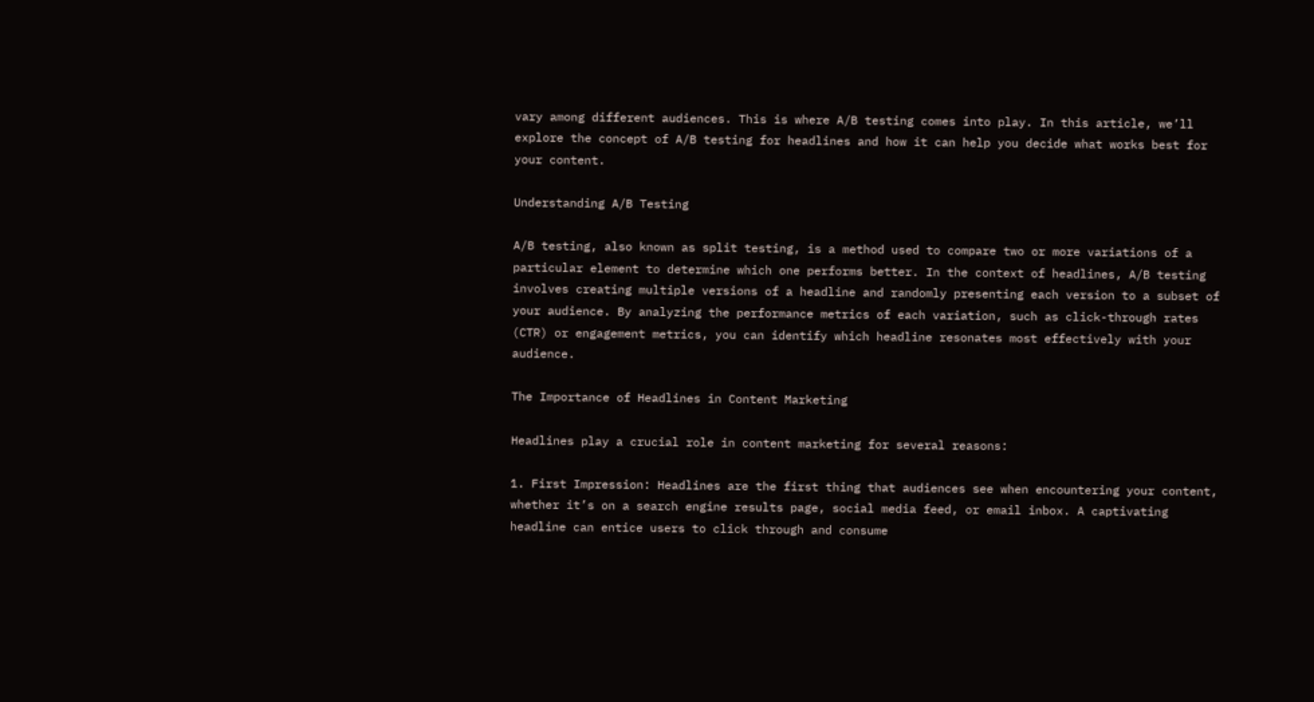vary among different audiences. This is where A/B testing comes into play. In this article, we’ll explore the concept of A/B testing for headlines and how it can help you decide what works best for your content.

Understanding A/B Testing

A/B testing, also known as split testing, is a method used to compare two or more variations of a particular element to determine which one performs better. In the context of headlines, A/B testing involves creating multiple versions of a headline and randomly presenting each version to a subset of your audience. By analyzing the performance metrics of each variation, such as click-through rates (CTR) or engagement metrics, you can identify which headline resonates most effectively with your audience.

The Importance of Headlines in Content Marketing

Headlines play a crucial role in content marketing for several reasons:

1. First Impression: Headlines are the first thing that audiences see when encountering your content, whether it’s on a search engine results page, social media feed, or email inbox. A captivating headline can entice users to click through and consume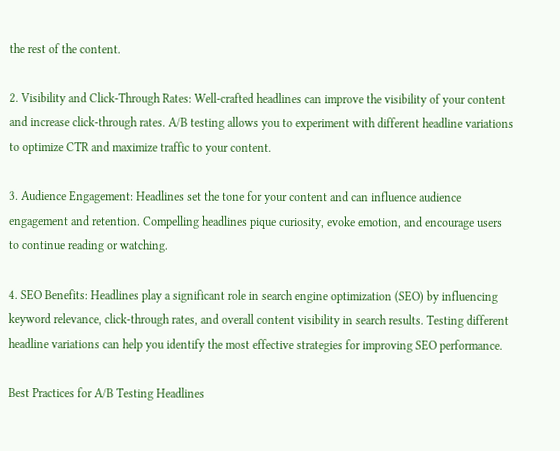the rest of the content.

2. Visibility and Click-Through Rates: Well-crafted headlines can improve the visibility of your content and increase click-through rates. A/B testing allows you to experiment with different headline variations to optimize CTR and maximize traffic to your content.

3. Audience Engagement: Headlines set the tone for your content and can influence audience engagement and retention. Compelling headlines pique curiosity, evoke emotion, and encourage users to continue reading or watching.

4. SEO Benefits: Headlines play a significant role in search engine optimization (SEO) by influencing keyword relevance, click-through rates, and overall content visibility in search results. Testing different headline variations can help you identify the most effective strategies for improving SEO performance.

Best Practices for A/B Testing Headlines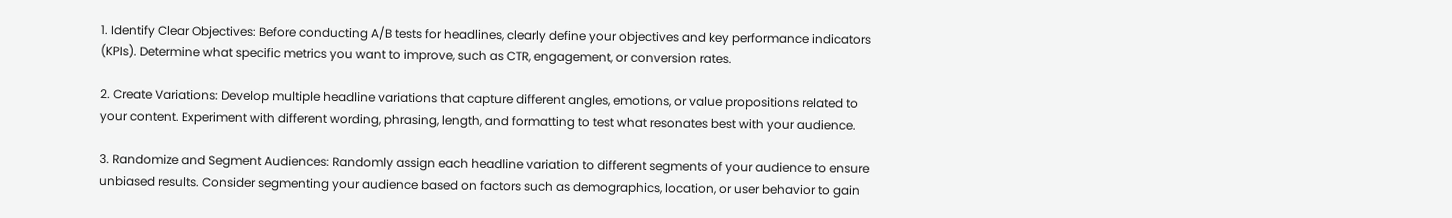1. Identify Clear Objectives: Before conducting A/B tests for headlines, clearly define your objectives and key performance indicators (KPIs). Determine what specific metrics you want to improve, such as CTR, engagement, or conversion rates.

2. Create Variations: Develop multiple headline variations that capture different angles, emotions, or value propositions related to your content. Experiment with different wording, phrasing, length, and formatting to test what resonates best with your audience.

3. Randomize and Segment Audiences: Randomly assign each headline variation to different segments of your audience to ensure unbiased results. Consider segmenting your audience based on factors such as demographics, location, or user behavior to gain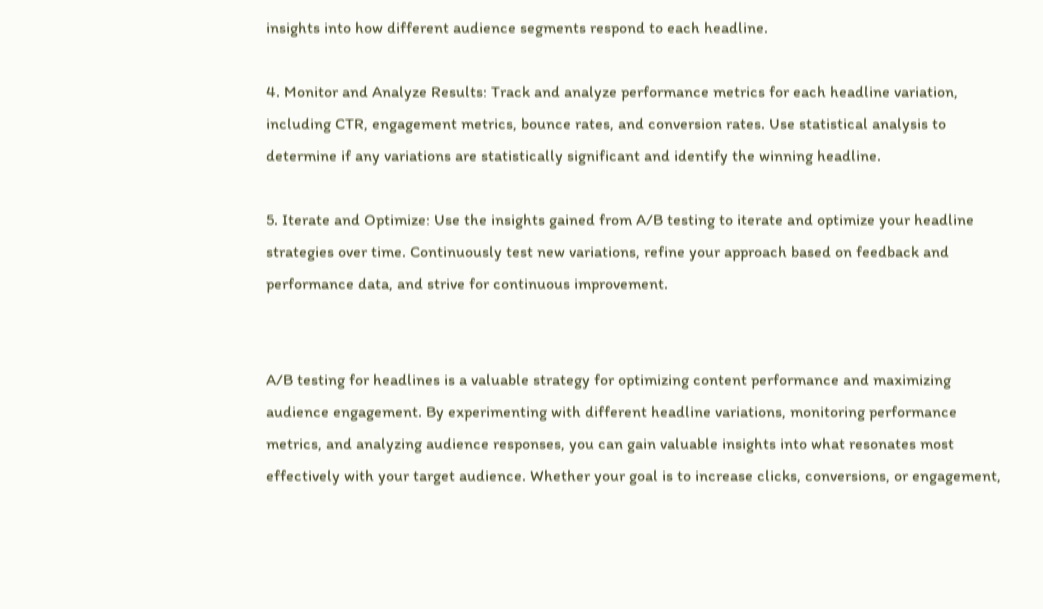insights into how different audience segments respond to each headline.

4. Monitor and Analyze Results: Track and analyze performance metrics for each headline variation, including CTR, engagement metrics, bounce rates, and conversion rates. Use statistical analysis to determine if any variations are statistically significant and identify the winning headline.

5. Iterate and Optimize: Use the insights gained from A/B testing to iterate and optimize your headline strategies over time. Continuously test new variations, refine your approach based on feedback and performance data, and strive for continuous improvement.


A/B testing for headlines is a valuable strategy for optimizing content performance and maximizing audience engagement. By experimenting with different headline variations, monitoring performance metrics, and analyzing audience responses, you can gain valuable insights into what resonates most effectively with your target audience. Whether your goal is to increase clicks, conversions, or engagement,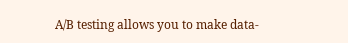A/B testing allows you to make data-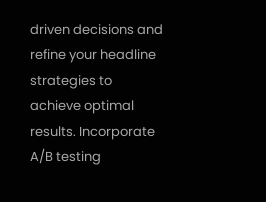driven decisions and refine your headline strategies to achieve optimal results. Incorporate A/B testing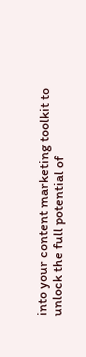into your content marketing toolkit to unlock the full potential of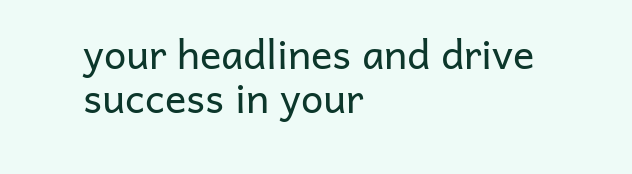your headlines and drive success in your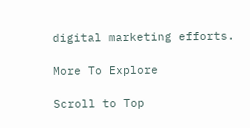digital marketing efforts.

More To Explore

Scroll to Top